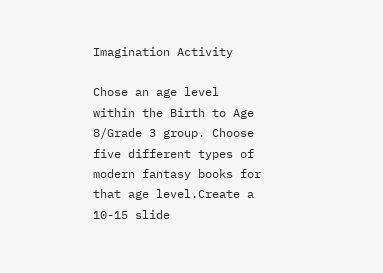Imagination Activity

Chose an age level within the Birth to Age 8/Grade 3 group. Choose five different types of modern fantasy books for that age level.Create a 10-15 slide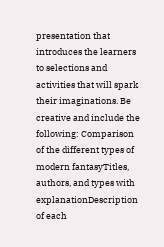presentation that introduces the learners to selections and activities that will spark their imaginations. Be creative and include the following: Comparison of the different types of modern fantasyTitles, authors, and types with explanationDescription of each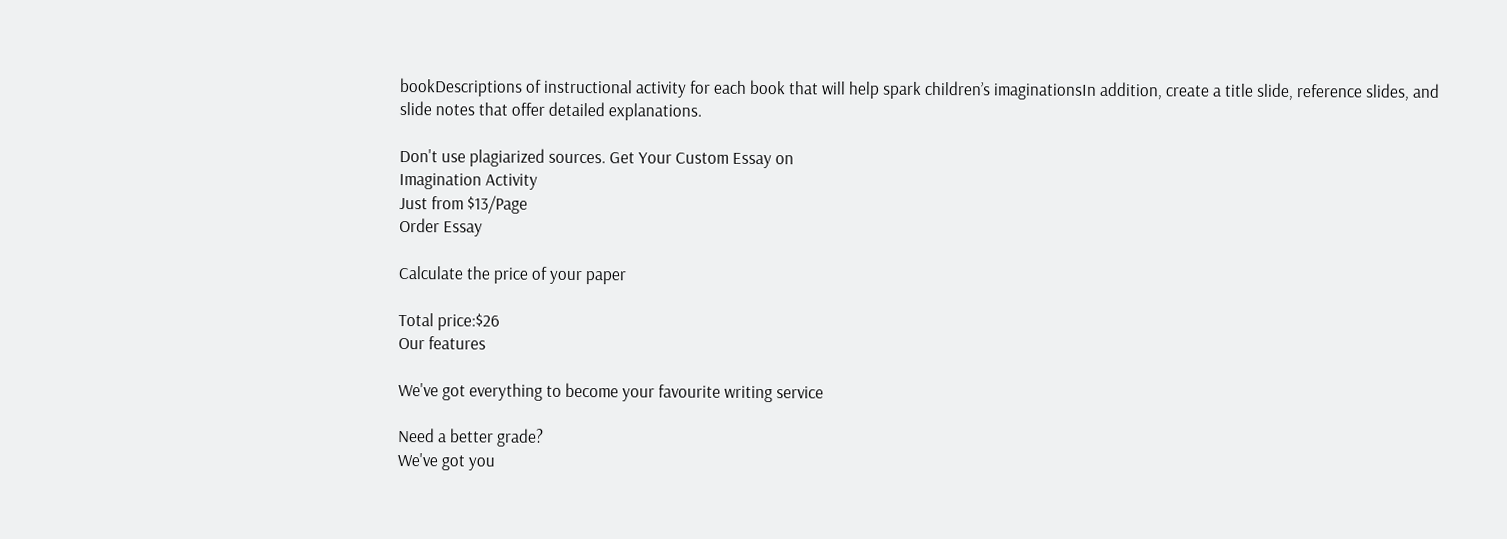bookDescriptions of instructional activity for each book that will help spark children’s imaginationsIn addition, create a title slide, reference slides, and slide notes that offer detailed explanations.

Don't use plagiarized sources. Get Your Custom Essay on
Imagination Activity
Just from $13/Page
Order Essay

Calculate the price of your paper

Total price:$26
Our features

We've got everything to become your favourite writing service

Need a better grade?
We've got you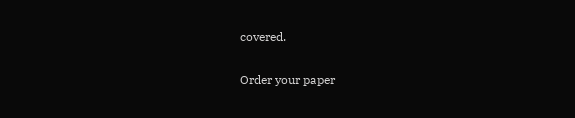covered.

Order your paper